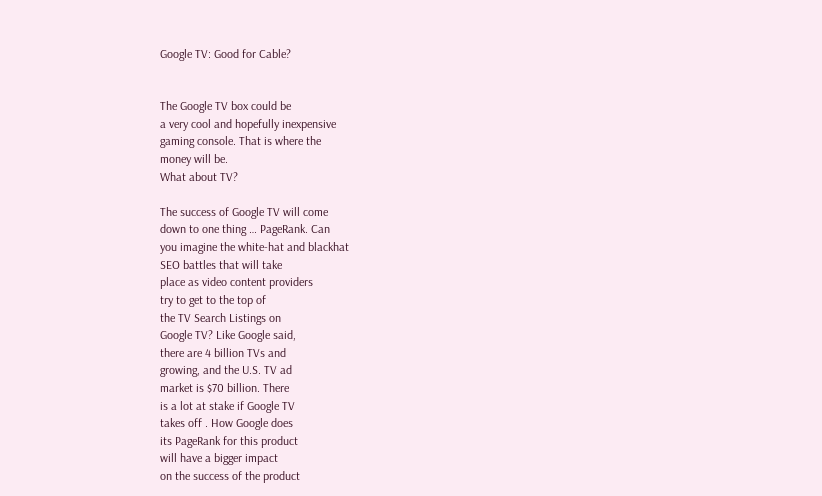Google TV: Good for Cable?


The Google TV box could be
a very cool and hopefully inexpensive
gaming console. That is where the
money will be.
What about TV?

The success of Google TV will come
down to one thing … PageRank. Can
you imagine the white-hat and blackhat
SEO battles that will take
place as video content providers
try to get to the top of
the TV Search Listings on
Google TV? Like Google said,
there are 4 billion TVs and
growing, and the U.S. TV ad
market is $70 billion. There
is a lot at stake if Google TV
takes off . How Google does
its PageRank for this product
will have a bigger impact
on the success of the product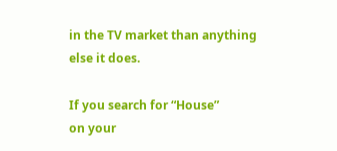in the TV market than anything
else it does.

If you search for “House”
on your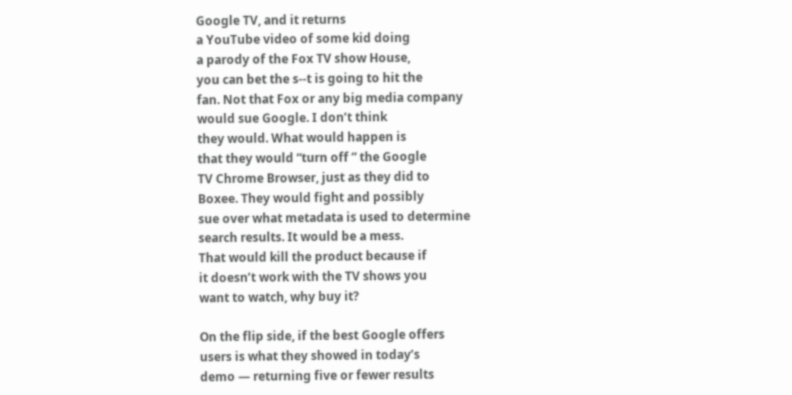Google TV, and it returns
a YouTube video of some kid doing
a parody of the Fox TV show House,
you can bet the s--t is going to hit the
fan. Not that Fox or any big media company
would sue Google. I don’t think
they would. What would happen is
that they would “turn off ” the Google
TV Chrome Browser, just as they did to
Boxee. They would fight and possibly
sue over what metadata is used to determine
search results. It would be a mess.
That would kill the product because if
it doesn’t work with the TV shows you
want to watch, why buy it?

On the flip side, if the best Google offers
users is what they showed in today’s
demo — returning five or fewer results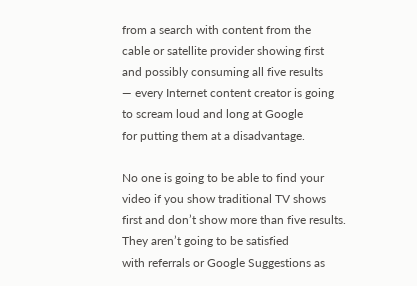from a search with content from the
cable or satellite provider showing first
and possibly consuming all five results
— every Internet content creator is going
to scream loud and long at Google
for putting them at a disadvantage.

No one is going to be able to find your
video if you show traditional TV shows
first and don’t show more than five results.
They aren’t going to be satisfied
with referrals or Google Suggestions as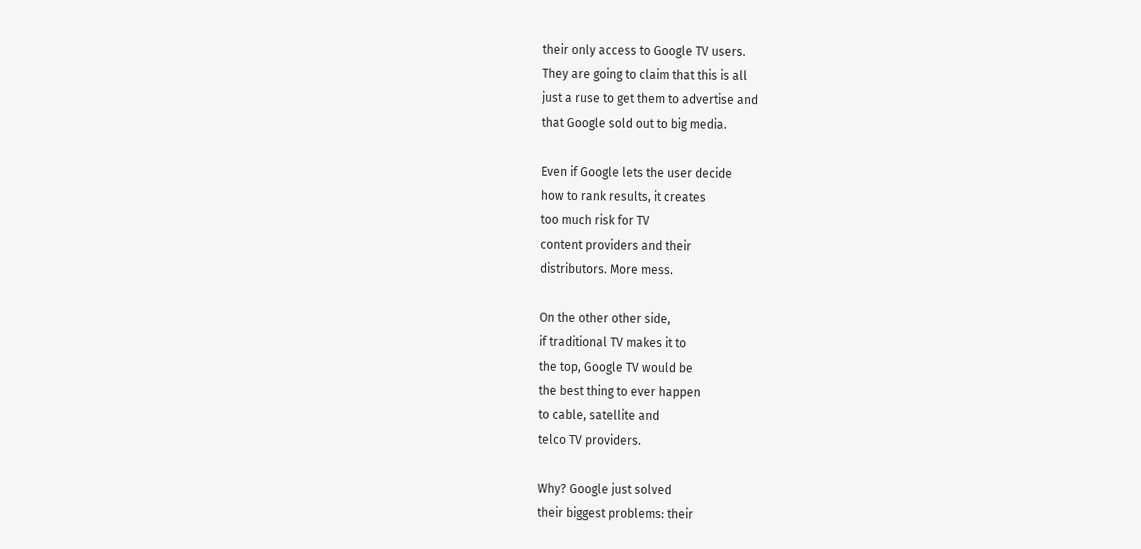their only access to Google TV users.
They are going to claim that this is all
just a ruse to get them to advertise and
that Google sold out to big media.

Even if Google lets the user decide
how to rank results, it creates
too much risk for TV
content providers and their
distributors. More mess.

On the other other side,
if traditional TV makes it to
the top, Google TV would be
the best thing to ever happen
to cable, satellite and
telco TV providers.

Why? Google just solved
their biggest problems: their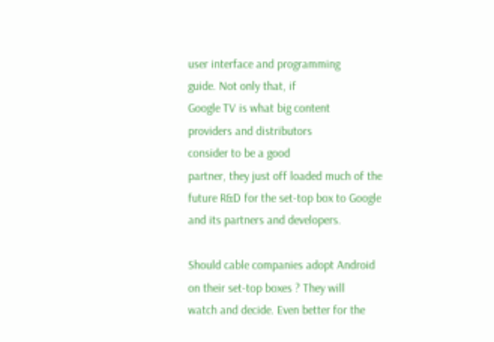user interface and programming
guide. Not only that, if
Google TV is what big content
providers and distributors
consider to be a good
partner, they just off loaded much of the
future R&D for the set-top box to Google
and its partners and developers.

Should cable companies adopt Android
on their set-top boxes ? They will
watch and decide. Even better for the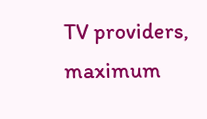TV providers, maximum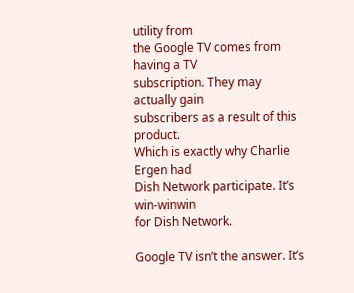utility from
the Google TV comes from having a TV
subscription. They may actually gain
subscribers as a result of this product.
Which is exactly why Charlie Ergen had
Dish Network participate. It’s win-winwin
for Dish Network.

Google TV isn’t the answer. It’s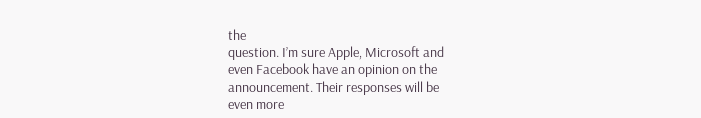the
question. I’m sure Apple, Microsoft and
even Facebook have an opinion on the
announcement. Their responses will be
even more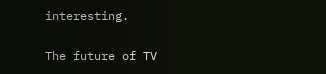interesting.

The future of TV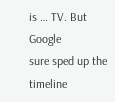is … TV. But Google
sure sped up the timeline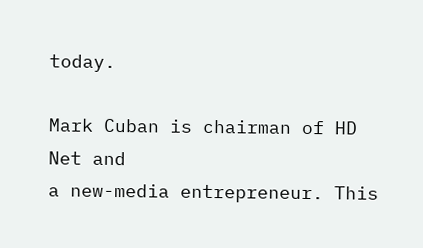today.

Mark Cuban is chairman of HD Net and
a new-media entrepreneur. This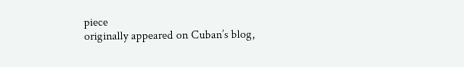piece
originally appeared on Cuban’s blog,